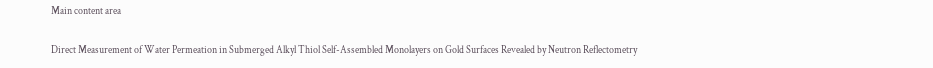Main content area

Direct Measurement of Water Permeation in Submerged Alkyl Thiol Self-Assembled Monolayers on Gold Surfaces Revealed by Neutron Reflectometry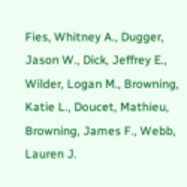Fies, Whitney A., Dugger, Jason W., Dick, Jeffrey E., Wilder, Logan M., Browning, Katie L., Doucet, Mathieu, Browning, James F., Webb, Lauren J.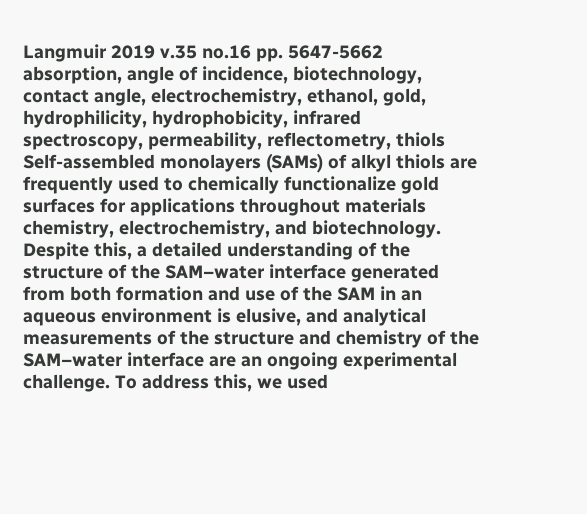Langmuir 2019 v.35 no.16 pp. 5647-5662
absorption, angle of incidence, biotechnology, contact angle, electrochemistry, ethanol, gold, hydrophilicity, hydrophobicity, infrared spectroscopy, permeability, reflectometry, thiols
Self-assembled monolayers (SAMs) of alkyl thiols are frequently used to chemically functionalize gold surfaces for applications throughout materials chemistry, electrochemistry, and biotechnology. Despite this, a detailed understanding of the structure of the SAM–water interface generated from both formation and use of the SAM in an aqueous environment is elusive, and analytical measurements of the structure and chemistry of the SAM–water interface are an ongoing experimental challenge. To address this, we used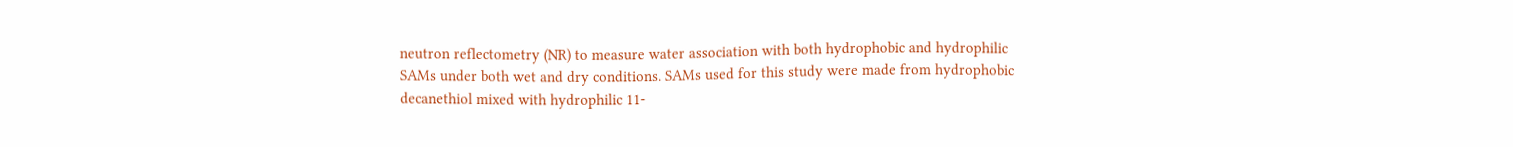neutron reflectometry (NR) to measure water association with both hydrophobic and hydrophilic SAMs under both wet and dry conditions. SAMs used for this study were made from hydrophobic decanethiol mixed with hydrophilic 11-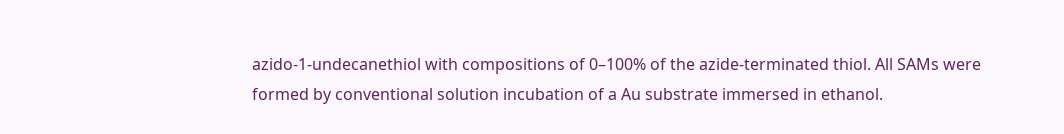azido-1-undecanethiol with compositions of 0–100% of the azide-terminated thiol. All SAMs were formed by conventional solution incubation of a Au substrate immersed in ethanol.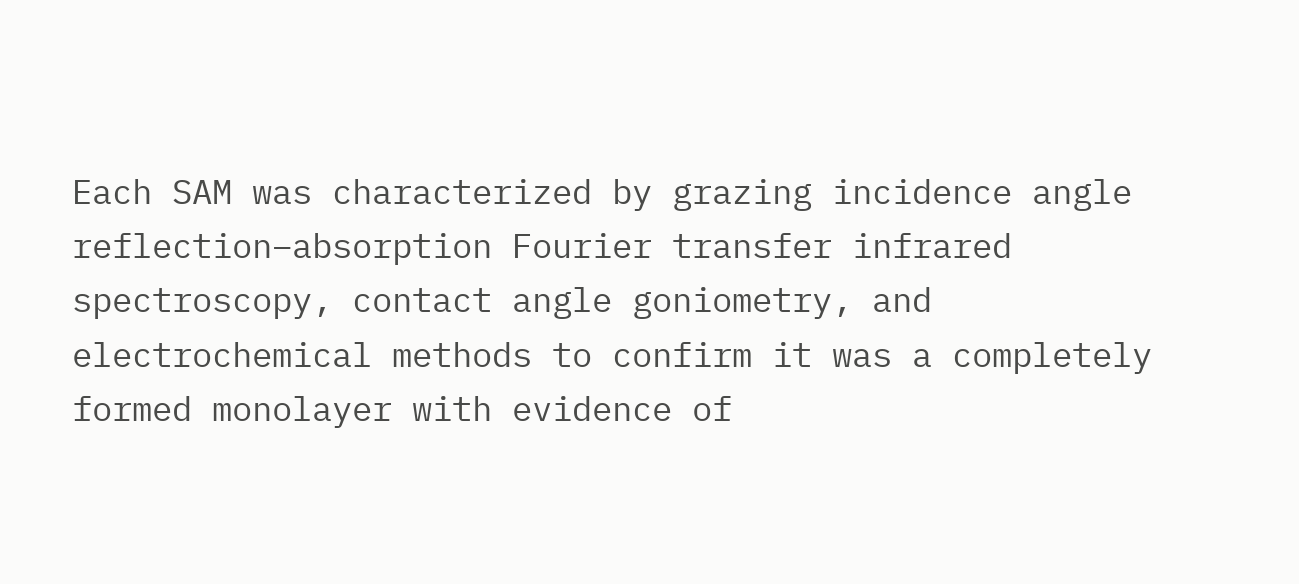Each SAM was characterized by grazing incidence angle reflection–absorption Fourier transfer infrared spectroscopy, contact angle goniometry, and electrochemical methods to confirm it was a completely formed monolayer with evidence of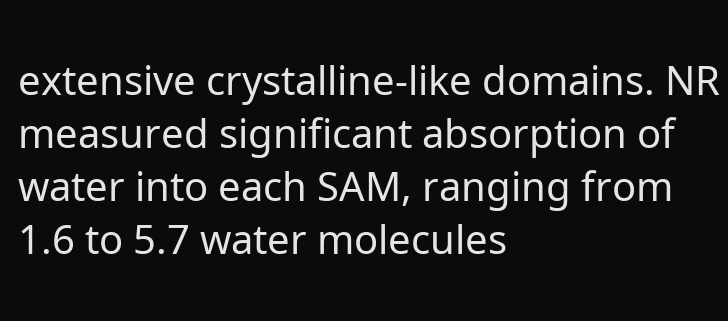extensive crystalline-like domains. NR measured significant absorption of water into each SAM, ranging from 1.6 to 5.7 water molecules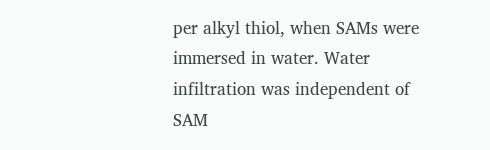per alkyl thiol, when SAMs were immersed in water. Water infiltration was independent of SAM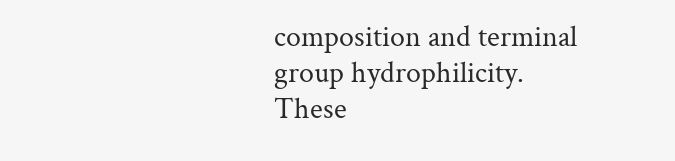composition and terminal group hydrophilicity. These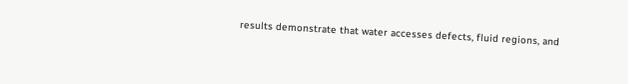results demonstrate that water accesses defects, fluid regions, and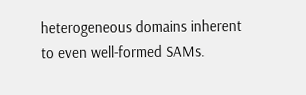heterogeneous domains inherent to even well-formed SAMs.